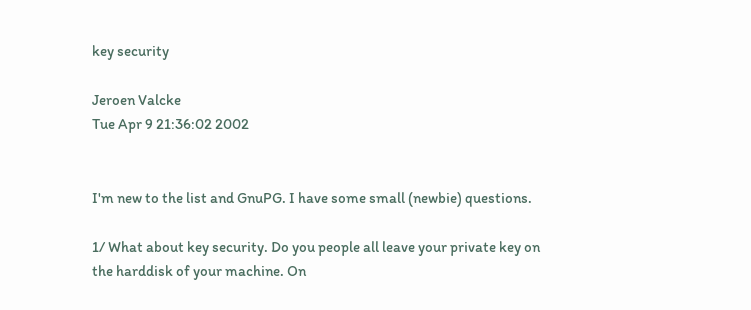key security

Jeroen Valcke
Tue Apr 9 21:36:02 2002


I'm new to the list and GnuPG. I have some small (newbie) questions.

1/ What about key security. Do you people all leave your private key on
the harddisk of your machine. On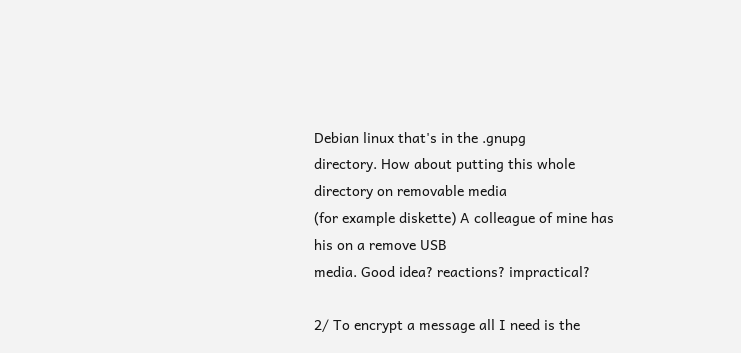Debian linux that's in the .gnupg
directory. How about putting this whole directory on removable media
(for example diskette) A colleague of mine has his on a remove USB
media. Good idea? reactions? impractical?

2/ To encrypt a message all I need is the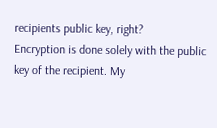recipients public key, right?
Encryption is done solely with the public key of the recipient. My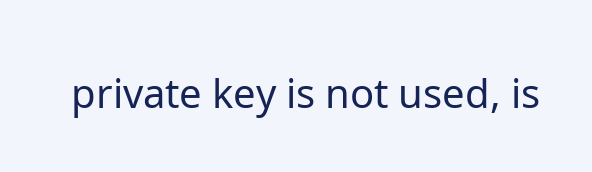private key is not used, is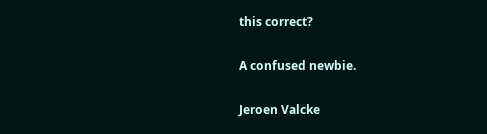this correct?

A confused newbie.

Jeroen Valcke